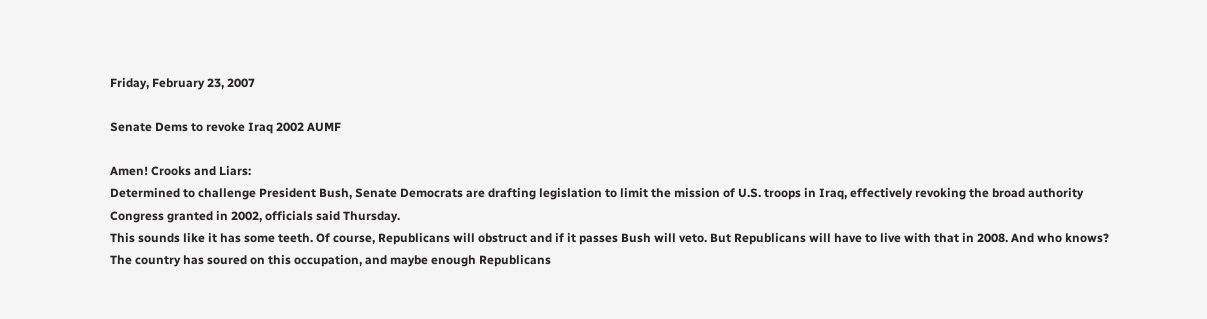Friday, February 23, 2007

Senate Dems to revoke Iraq 2002 AUMF

Amen! Crooks and Liars:
Determined to challenge President Bush, Senate Democrats are drafting legislation to limit the mission of U.S. troops in Iraq, effectively revoking the broad authority Congress granted in 2002, officials said Thursday.
This sounds like it has some teeth. Of course, Republicans will obstruct and if it passes Bush will veto. But Republicans will have to live with that in 2008. And who knows? The country has soured on this occupation, and maybe enough Republicans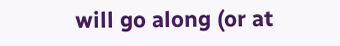will go along (or at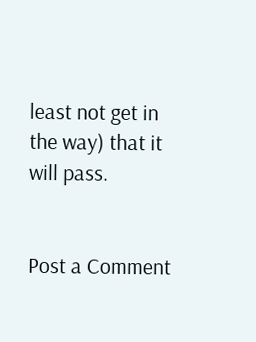least not get in the way) that it will pass.


Post a Comment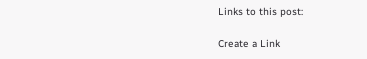Links to this post:

Create a Link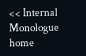<< Internal Monologue home